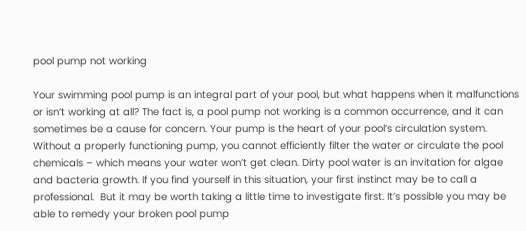pool pump not working

Your swimming pool pump is an integral part of your pool, but what happens when it malfunctions or isn’t working at all? The fact is, a pool pump not working is a common occurrence, and it can sometimes be a cause for concern. Your pump is the heart of your pool’s circulation system. Without a properly functioning pump, you cannot efficiently filter the water or circulate the pool chemicals – which means your water won’t get clean. Dirty pool water is an invitation for algae and bacteria growth. If you find yourself in this situation, your first instinct may be to call a professional.  But it may be worth taking a little time to investigate first. It’s possible you may be able to remedy your broken pool pump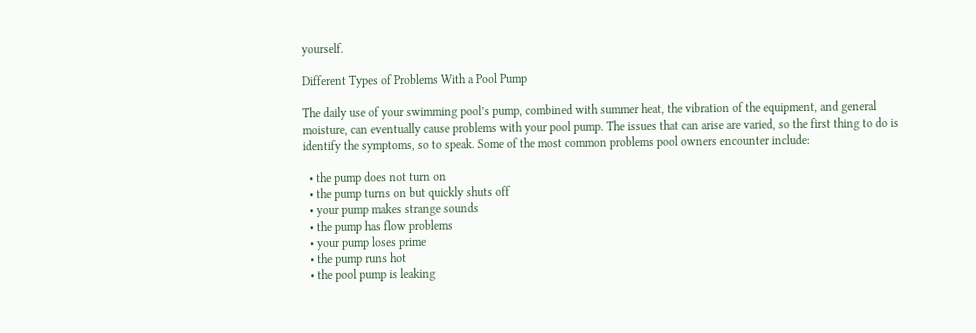yourself.

Different Types of Problems With a Pool Pump

The daily use of your swimming pool’s pump, combined with summer heat, the vibration of the equipment, and general moisture, can eventually cause problems with your pool pump. The issues that can arise are varied, so the first thing to do is identify the symptoms, so to speak. Some of the most common problems pool owners encounter include:

  • the pump does not turn on
  • the pump turns on but quickly shuts off
  • your pump makes strange sounds
  • the pump has flow problems
  • your pump loses prime
  • the pump runs hot
  • the pool pump is leaking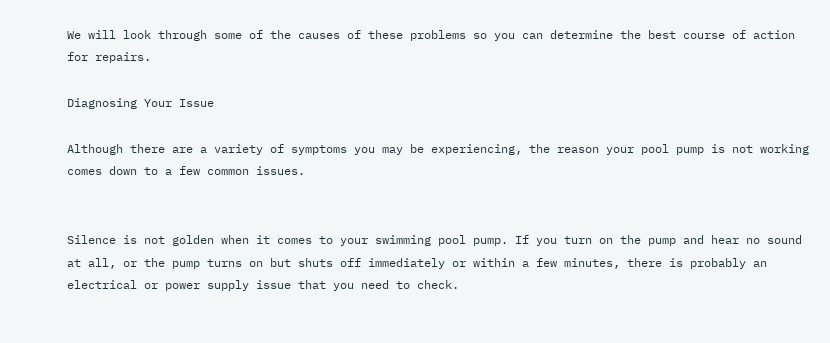We will look through some of the causes of these problems so you can determine the best course of action for repairs.

Diagnosing Your Issue

Although there are a variety of symptoms you may be experiencing, the reason your pool pump is not working comes down to a few common issues.


Silence is not golden when it comes to your swimming pool pump. If you turn on the pump and hear no sound at all, or the pump turns on but shuts off immediately or within a few minutes, there is probably an electrical or power supply issue that you need to check.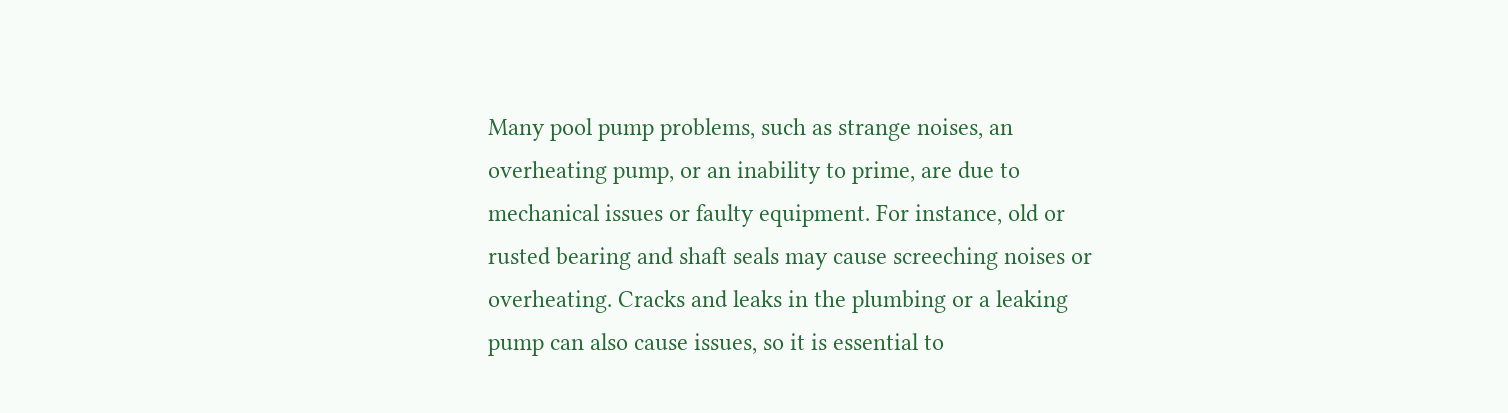Many pool pump problems, such as strange noises, an overheating pump, or an inability to prime, are due to mechanical issues or faulty equipment. For instance, old or rusted bearing and shaft seals may cause screeching noises or overheating. Cracks and leaks in the plumbing or a leaking pump can also cause issues, so it is essential to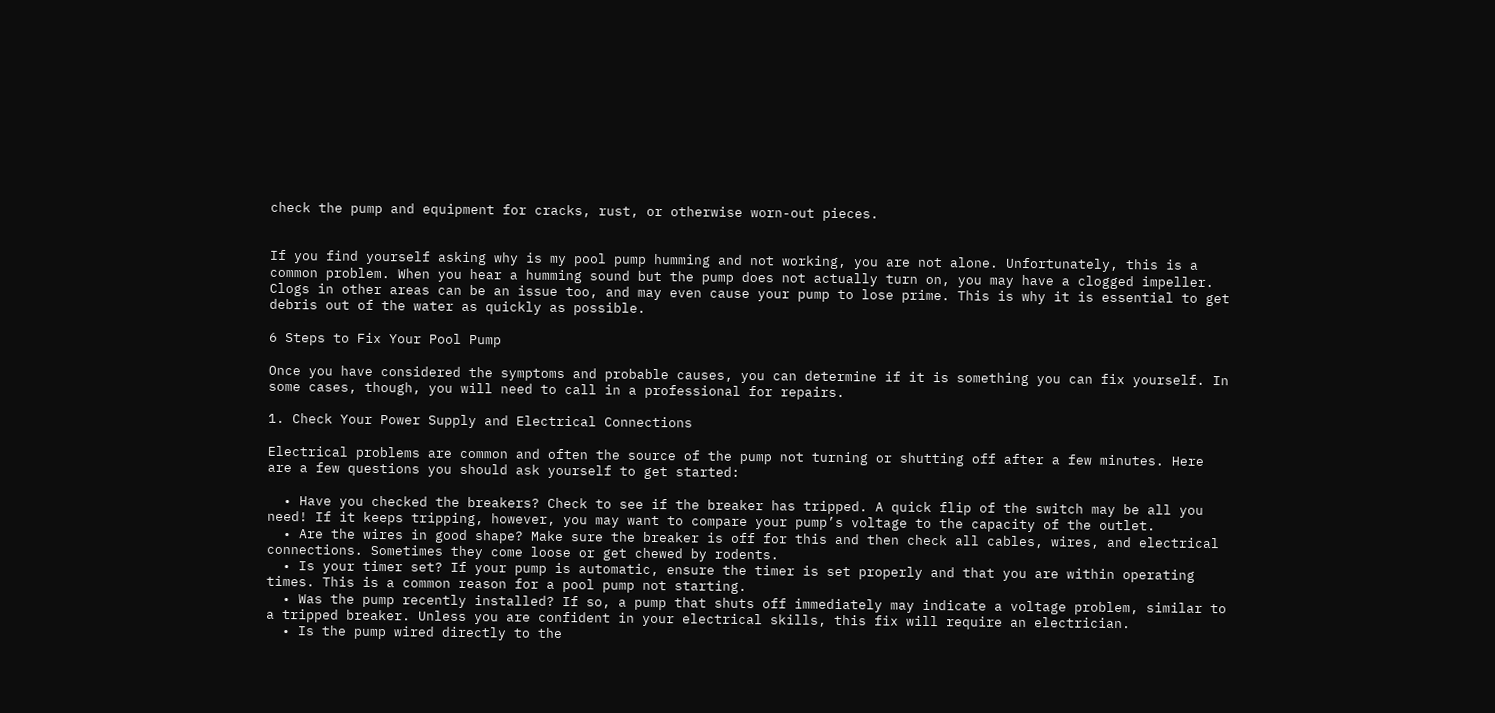check the pump and equipment for cracks, rust, or otherwise worn-out pieces.


If you find yourself asking why is my pool pump humming and not working, you are not alone. Unfortunately, this is a common problem. When you hear a humming sound but the pump does not actually turn on, you may have a clogged impeller. Clogs in other areas can be an issue too, and may even cause your pump to lose prime. This is why it is essential to get debris out of the water as quickly as possible.

6 Steps to Fix Your Pool Pump

Once you have considered the symptoms and probable causes, you can determine if it is something you can fix yourself. In some cases, though, you will need to call in a professional for repairs.

1. Check Your Power Supply and Electrical Connections

Electrical problems are common and often the source of the pump not turning or shutting off after a few minutes. Here are a few questions you should ask yourself to get started:

  • Have you checked the breakers? Check to see if the breaker has tripped. A quick flip of the switch may be all you need! If it keeps tripping, however, you may want to compare your pump’s voltage to the capacity of the outlet.
  • Are the wires in good shape? Make sure the breaker is off for this and then check all cables, wires, and electrical connections. Sometimes they come loose or get chewed by rodents.
  • Is your timer set? If your pump is automatic, ensure the timer is set properly and that you are within operating times. This is a common reason for a pool pump not starting.
  • Was the pump recently installed? If so, a pump that shuts off immediately may indicate a voltage problem, similar to a tripped breaker. Unless you are confident in your electrical skills, this fix will require an electrician.
  • Is the pump wired directly to the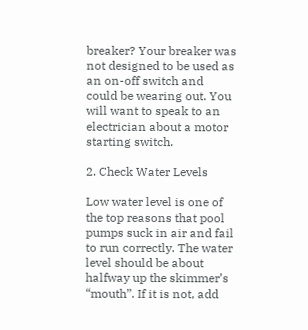breaker? Your breaker was not designed to be used as an on-off switch and could be wearing out. You will want to speak to an electrician about a motor starting switch.

2. Check Water Levels

Low water level is one of the top reasons that pool pumps suck in air and fail to run correctly. The water level should be about halfway up the skimmer’s “mouth”. If it is not, add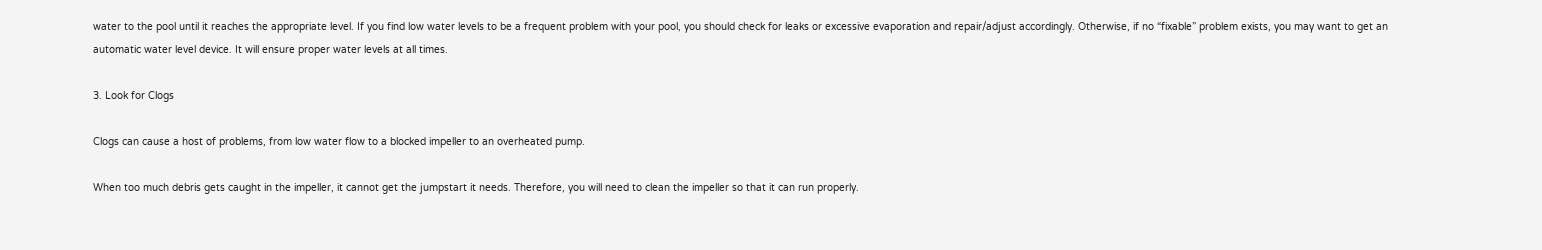water to the pool until it reaches the appropriate level. If you find low water levels to be a frequent problem with your pool, you should check for leaks or excessive evaporation and repair/adjust accordingly. Otherwise, if no “fixable” problem exists, you may want to get an automatic water level device. It will ensure proper water levels at all times.

3. Look for Clogs

Clogs can cause a host of problems, from low water flow to a blocked impeller to an overheated pump.

When too much debris gets caught in the impeller, it cannot get the jumpstart it needs. Therefore, you will need to clean the impeller so that it can run properly.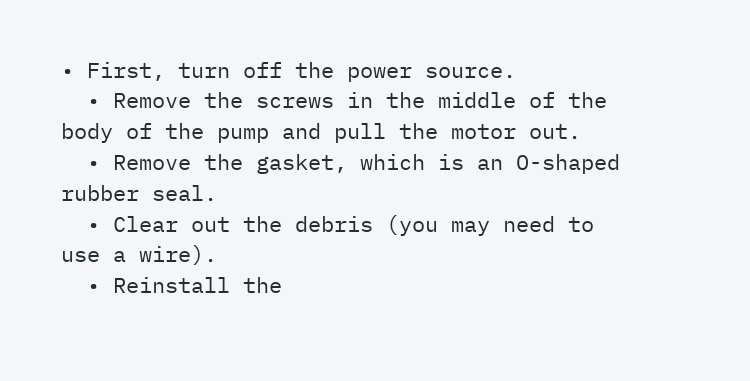• First, turn off the power source.
  • Remove the screws in the middle of the body of the pump and pull the motor out.
  • Remove the gasket, which is an O-shaped rubber seal.
  • Clear out the debris (you may need to use a wire).
  • Reinstall the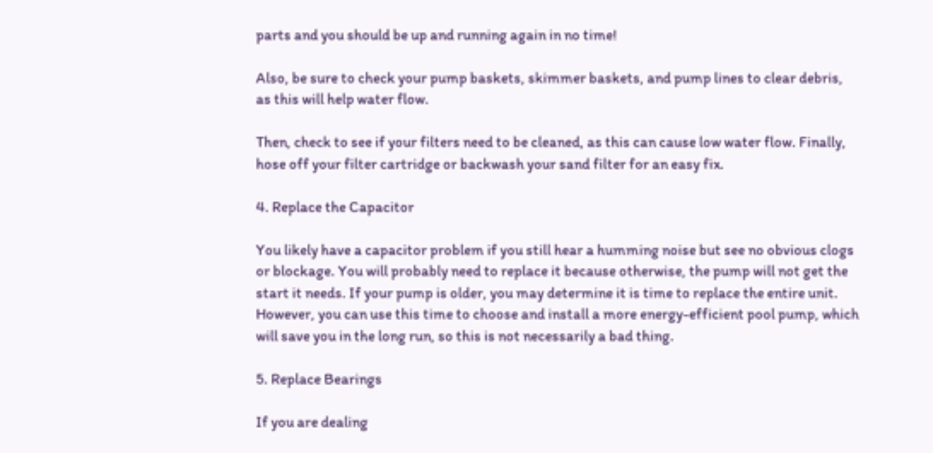parts and you should be up and running again in no time!

Also, be sure to check your pump baskets, skimmer baskets, and pump lines to clear debris, as this will help water flow.

Then, check to see if your filters need to be cleaned, as this can cause low water flow. Finally, hose off your filter cartridge or backwash your sand filter for an easy fix.

4. Replace the Capacitor

You likely have a capacitor problem if you still hear a humming noise but see no obvious clogs or blockage. You will probably need to replace it because otherwise, the pump will not get the start it needs. If your pump is older, you may determine it is time to replace the entire unit. However, you can use this time to choose and install a more energy-efficient pool pump, which will save you in the long run, so this is not necessarily a bad thing.

5. Replace Bearings

If you are dealing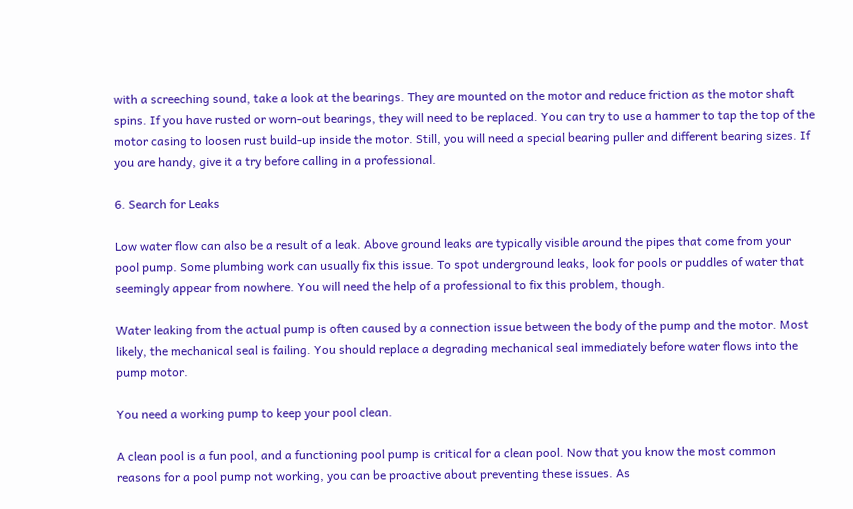with a screeching sound, take a look at the bearings. They are mounted on the motor and reduce friction as the motor shaft spins. If you have rusted or worn-out bearings, they will need to be replaced. You can try to use a hammer to tap the top of the motor casing to loosen rust build-up inside the motor. Still, you will need a special bearing puller and different bearing sizes. If you are handy, give it a try before calling in a professional.

6. Search for Leaks

Low water flow can also be a result of a leak. Above ground leaks are typically visible around the pipes that come from your pool pump. Some plumbing work can usually fix this issue. To spot underground leaks, look for pools or puddles of water that seemingly appear from nowhere. You will need the help of a professional to fix this problem, though.

Water leaking from the actual pump is often caused by a connection issue between the body of the pump and the motor. Most likely, the mechanical seal is failing. You should replace a degrading mechanical seal immediately before water flows into the pump motor.

You need a working pump to keep your pool clean.

A clean pool is a fun pool, and a functioning pool pump is critical for a clean pool. Now that you know the most common reasons for a pool pump not working, you can be proactive about preventing these issues. As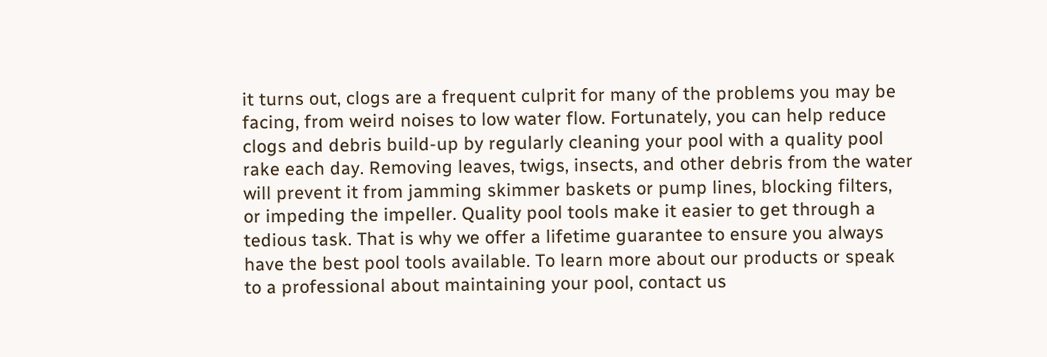it turns out, clogs are a frequent culprit for many of the problems you may be facing, from weird noises to low water flow. Fortunately, you can help reduce clogs and debris build-up by regularly cleaning your pool with a quality pool rake each day. Removing leaves, twigs, insects, and other debris from the water will prevent it from jamming skimmer baskets or pump lines, blocking filters, or impeding the impeller. Quality pool tools make it easier to get through a tedious task. That is why we offer a lifetime guarantee to ensure you always have the best pool tools available. To learn more about our products or speak to a professional about maintaining your pool, contact us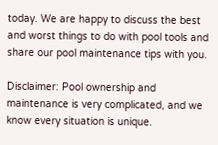today. We are happy to discuss the best and worst things to do with pool tools and share our pool maintenance tips with you.

Disclaimer: Pool ownership and maintenance is very complicated, and we know every situation is unique.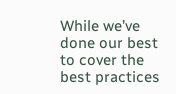While we’ve done our best to cover the best practices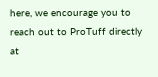here, we encourage you to reach out to ProTuff directly at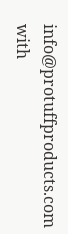info@protuffproducts.com with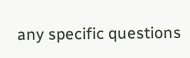any specific questions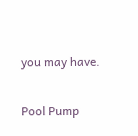you may have.

Pool Pump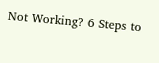Not Working? 6 Steps to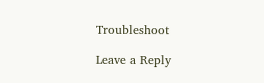Troubleshoot

Leave a Reply